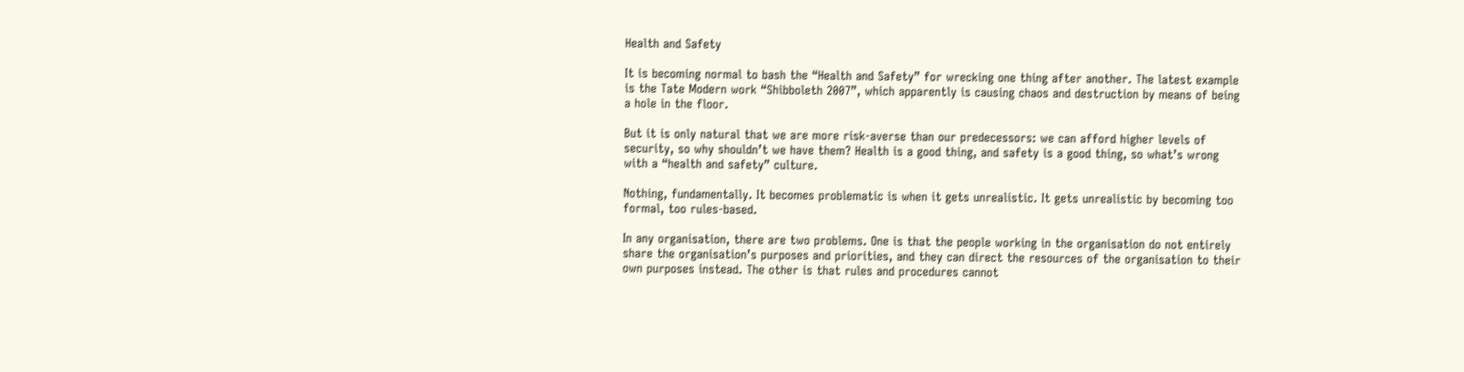Health and Safety

It is becoming normal to bash the “Health and Safety” for wrecking one thing after another. The latest example is the Tate Modern work “Shibboleth 2007”, which apparently is causing chaos and destruction by means of being a hole in the floor.

But it is only natural that we are more risk-averse than our predecessors: we can afford higher levels of security, so why shouldn’t we have them? Health is a good thing, and safety is a good thing, so what’s wrong with a “health and safety” culture.

Nothing, fundamentally. It becomes problematic is when it gets unrealistic. It gets unrealistic by becoming too formal, too rules-based.

In any organisation, there are two problems. One is that the people working in the organisation do not entirely share the organisation’s purposes and priorities, and they can direct the resources of the organisation to their own purposes instead. The other is that rules and procedures cannot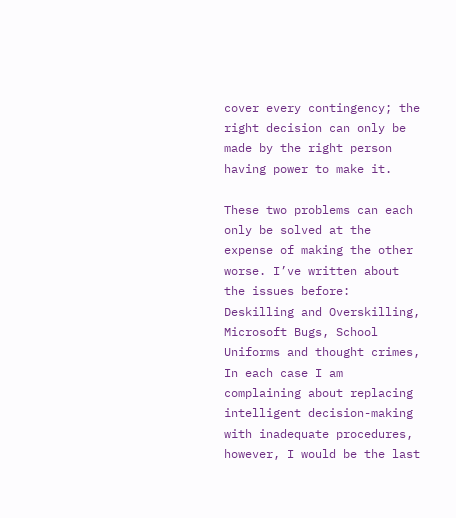cover every contingency; the right decision can only be made by the right person having power to make it.

These two problems can each only be solved at the expense of making the other worse. I’ve written about the issues before: Deskilling and Overskilling, Microsoft Bugs, School Uniforms and thought crimes, In each case I am complaining about replacing intelligent decision-making with inadequate procedures, however, I would be the last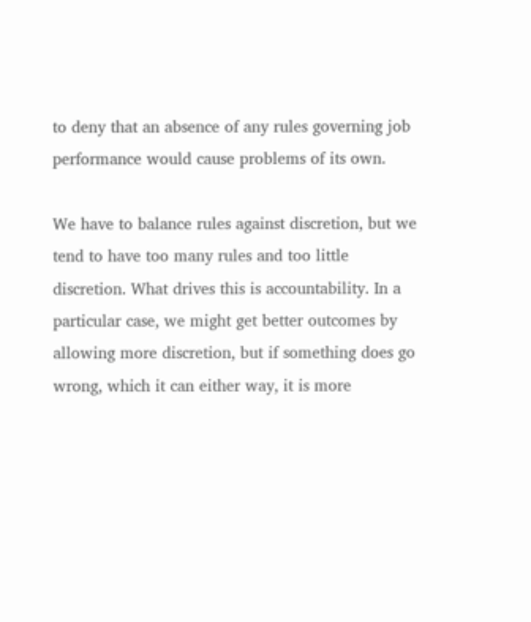to deny that an absence of any rules governing job performance would cause problems of its own.

We have to balance rules against discretion, but we tend to have too many rules and too little discretion. What drives this is accountability. In a particular case, we might get better outcomes by allowing more discretion, but if something does go wrong, which it can either way, it is more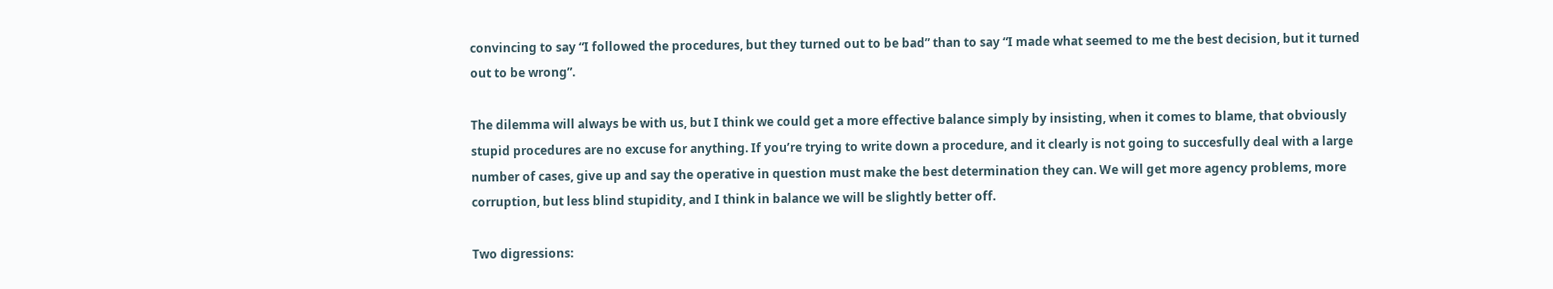convincing to say “I followed the procedures, but they turned out to be bad” than to say “I made what seemed to me the best decision, but it turned out to be wrong”.

The dilemma will always be with us, but I think we could get a more effective balance simply by insisting, when it comes to blame, that obviously stupid procedures are no excuse for anything. If you’re trying to write down a procedure, and it clearly is not going to succesfully deal with a large number of cases, give up and say the operative in question must make the best determination they can. We will get more agency problems, more corruption, but less blind stupidity, and I think in balance we will be slightly better off.

Two digressions: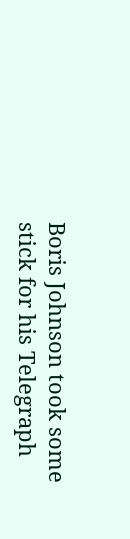Boris Johnson took some stick for his Telegraph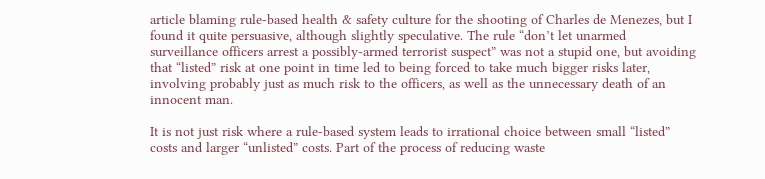article blaming rule-based health & safety culture for the shooting of Charles de Menezes, but I found it quite persuasive, although slightly speculative. The rule “don’t let unarmed surveillance officers arrest a possibly-armed terrorist suspect” was not a stupid one, but avoiding that “listed” risk at one point in time led to being forced to take much bigger risks later, involving probably just as much risk to the officers, as well as the unnecessary death of an innocent man.

It is not just risk where a rule-based system leads to irrational choice between small “listed” costs and larger “unlisted” costs. Part of the process of reducing waste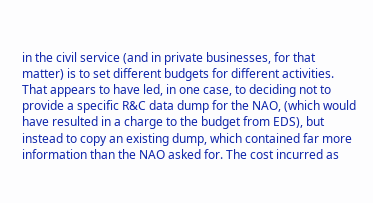in the civil service (and in private businesses, for that matter) is to set different budgets for different activities. That appears to have led, in one case, to deciding not to provide a specific R&C data dump for the NAO, (which would have resulted in a charge to the budget from EDS), but instead to copy an existing dump, which contained far more information than the NAO asked for. The cost incurred as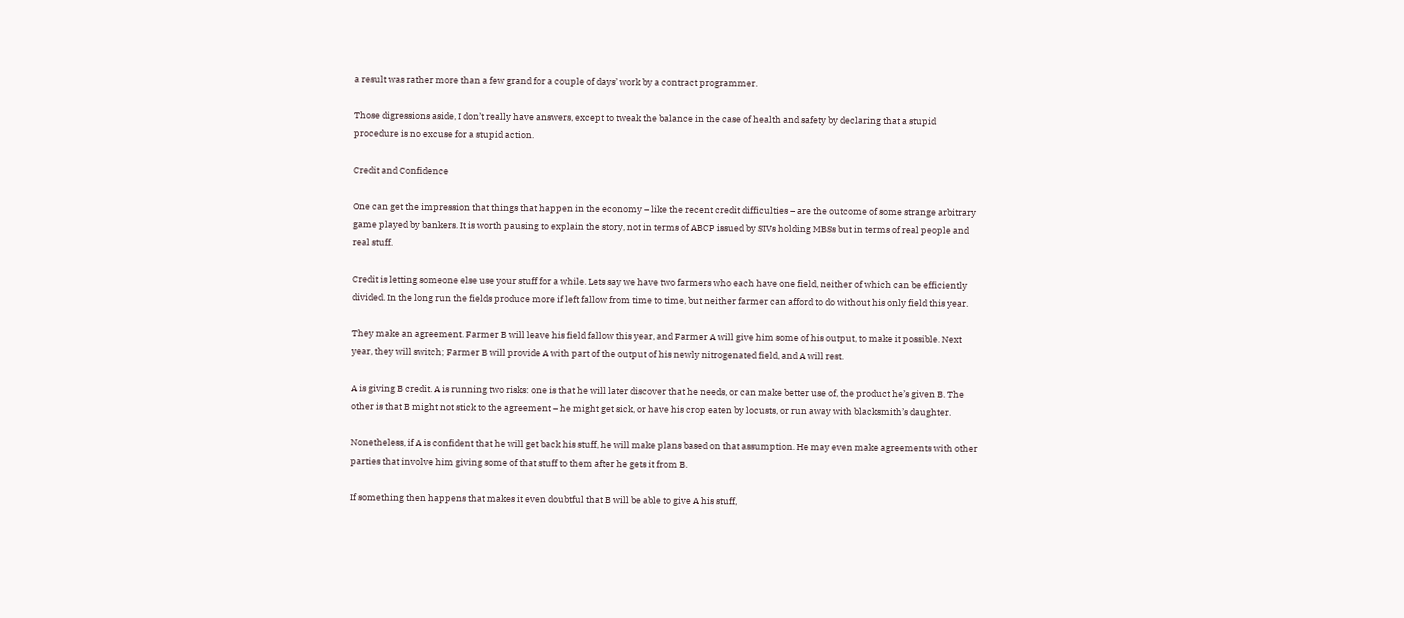a result was rather more than a few grand for a couple of days’ work by a contract programmer.

Those digressions aside, I don’t really have answers, except to tweak the balance in the case of health and safety by declaring that a stupid procedure is no excuse for a stupid action.

Credit and Confidence

One can get the impression that things that happen in the economy – like the recent credit difficulties – are the outcome of some strange arbitrary game played by bankers. It is worth pausing to explain the story, not in terms of ABCP issued by SIVs holding MBSs but in terms of real people and real stuff.

Credit is letting someone else use your stuff for a while. Lets say we have two farmers who each have one field, neither of which can be efficiently divided. In the long run the fields produce more if left fallow from time to time, but neither farmer can afford to do without his only field this year.

They make an agreement. Farmer B will leave his field fallow this year, and Farmer A will give him some of his output, to make it possible. Next year, they will switch; Farmer B will provide A with part of the output of his newly nitrogenated field, and A will rest.

A is giving B credit. A is running two risks: one is that he will later discover that he needs, or can make better use of, the product he’s given B. The other is that B might not stick to the agreement – he might get sick, or have his crop eaten by locusts, or run away with blacksmith’s daughter.

Nonetheless, if A is confident that he will get back his stuff, he will make plans based on that assumption. He may even make agreements with other parties that involve him giving some of that stuff to them after he gets it from B.

If something then happens that makes it even doubtful that B will be able to give A his stuff,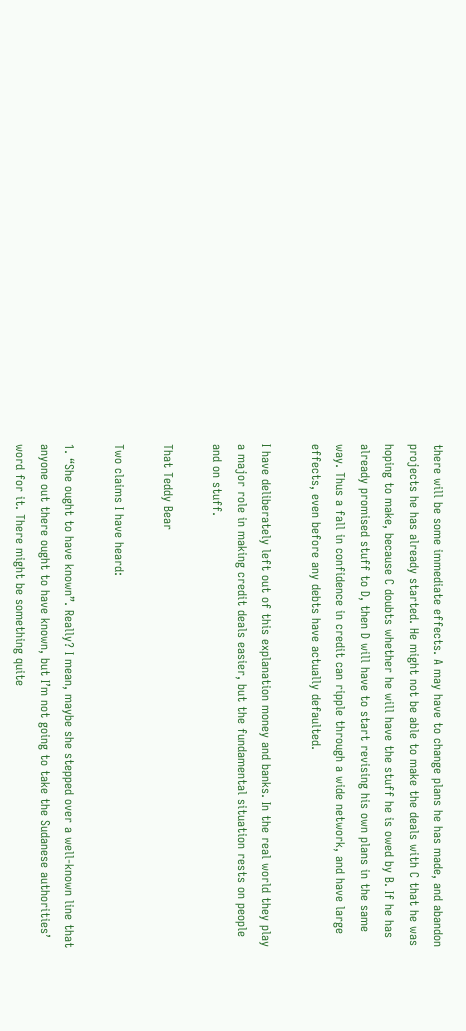there will be some immediate effects. A may have to change plans he has made, and abandon projects he has already started. He might not be able to make the deals with C that he was hoping to make, because C doubts whether he will have the stuff he is owed by B. If he has already promised stuff to D, then D will have to start revising his own plans in the same way. Thus a fall in confidence in credit can ripple through a wide network, and have large effects, even before any debts have actually defaulted.

I have deliberately left out of this explanation money and banks. In the real world they play a major role in making credit deals easier, but the fundamental situation rests on people and on stuff.

That Teddy Bear

Two claims I have heard:

1. “She ought to have known”. Really? I mean, maybe she stepped over a well-known line that anyone out there ought to have known, but I’m not going to take the Sudanese authorities’ word for it. There might be something quite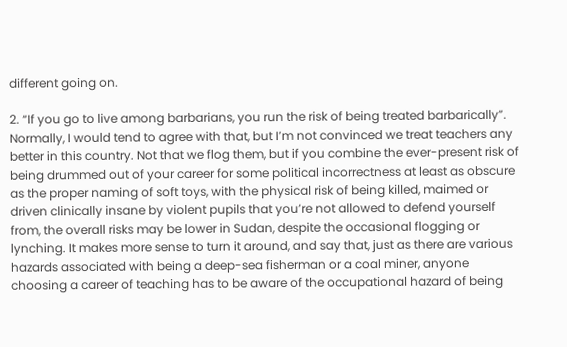different going on.

2. “If you go to live among barbarians, you run the risk of being treated barbarically”. Normally, I would tend to agree with that, but I’m not convinced we treat teachers any better in this country. Not that we flog them, but if you combine the ever-present risk of being drummed out of your career for some political incorrectness at least as obscure as the proper naming of soft toys, with the physical risk of being killed, maimed or driven clinically insane by violent pupils that you’re not allowed to defend yourself from, the overall risks may be lower in Sudan, despite the occasional flogging or lynching. It makes more sense to turn it around, and say that, just as there are various hazards associated with being a deep-sea fisherman or a coal miner, anyone choosing a career of teaching has to be aware of the occupational hazard of being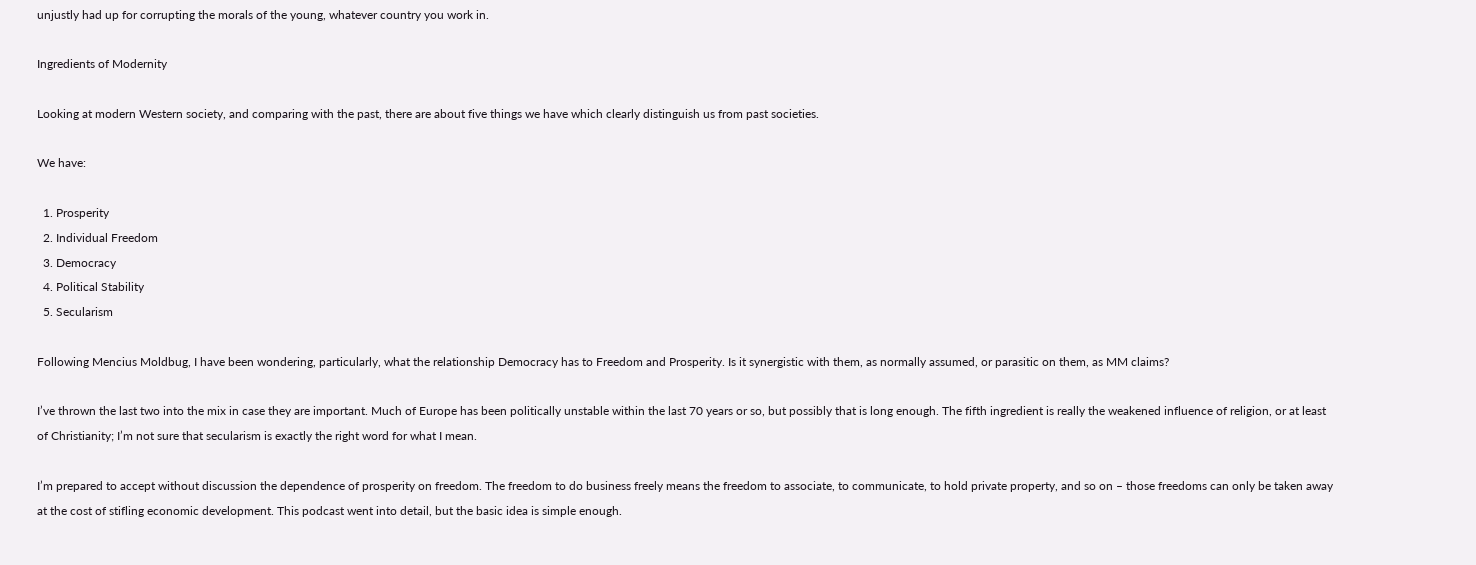unjustly had up for corrupting the morals of the young, whatever country you work in.

Ingredients of Modernity

Looking at modern Western society, and comparing with the past, there are about five things we have which clearly distinguish us from past societies.

We have:

  1. Prosperity
  2. Individual Freedom
  3. Democracy
  4. Political Stability
  5. Secularism

Following Mencius Moldbug, I have been wondering, particularly, what the relationship Democracy has to Freedom and Prosperity. Is it synergistic with them, as normally assumed, or parasitic on them, as MM claims?

I’ve thrown the last two into the mix in case they are important. Much of Europe has been politically unstable within the last 70 years or so, but possibly that is long enough. The fifth ingredient is really the weakened influence of religion, or at least of Christianity; I’m not sure that secularism is exactly the right word for what I mean.

I’m prepared to accept without discussion the dependence of prosperity on freedom. The freedom to do business freely means the freedom to associate, to communicate, to hold private property, and so on – those freedoms can only be taken away at the cost of stifling economic development. This podcast went into detail, but the basic idea is simple enough.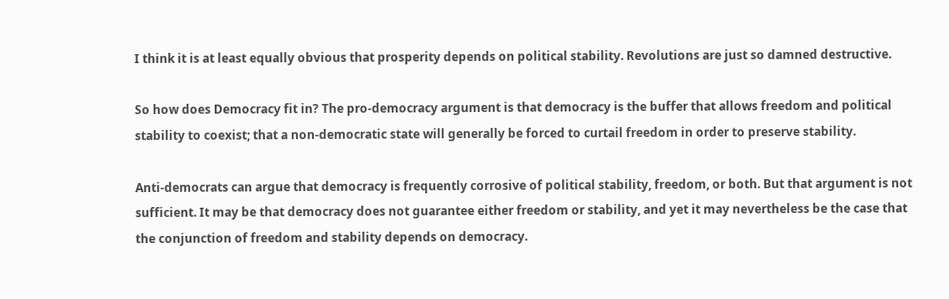I think it is at least equally obvious that prosperity depends on political stability. Revolutions are just so damned destructive.

So how does Democracy fit in? The pro-democracy argument is that democracy is the buffer that allows freedom and political stability to coexist; that a non-democratic state will generally be forced to curtail freedom in order to preserve stability.

Anti-democrats can argue that democracy is frequently corrosive of political stability, freedom, or both. But that argument is not sufficient. It may be that democracy does not guarantee either freedom or stability, and yet it may nevertheless be the case that the conjunction of freedom and stability depends on democracy.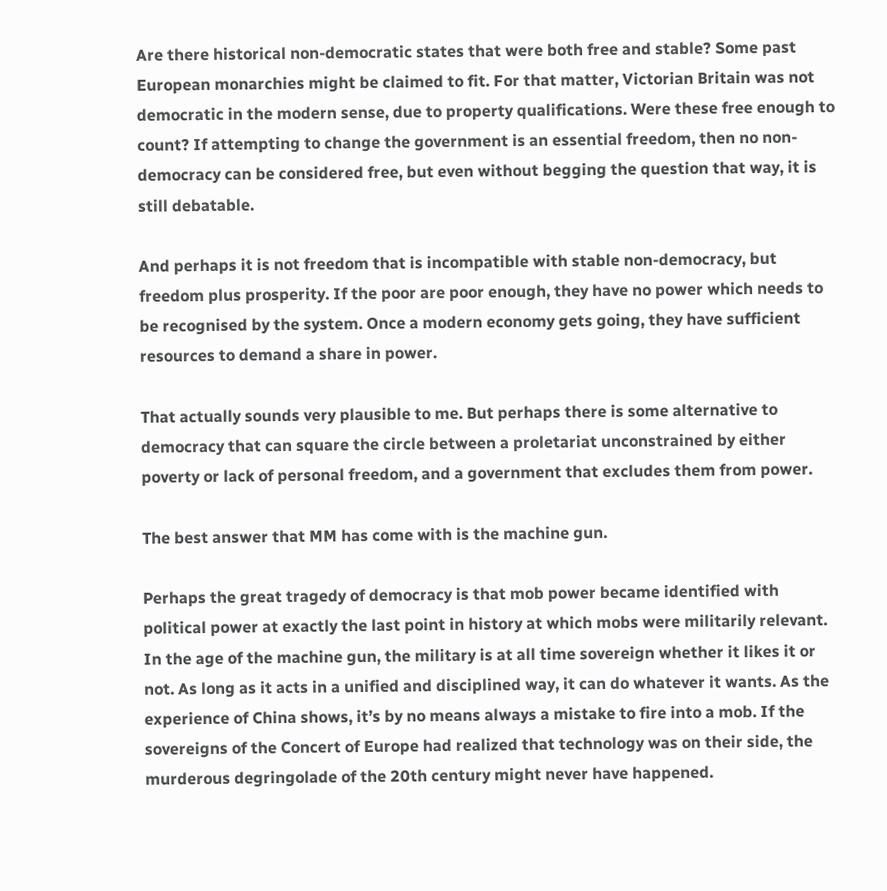Are there historical non-democratic states that were both free and stable? Some past European monarchies might be claimed to fit. For that matter, Victorian Britain was not democratic in the modern sense, due to property qualifications. Were these free enough to count? If attempting to change the government is an essential freedom, then no non-democracy can be considered free, but even without begging the question that way, it is still debatable.

And perhaps it is not freedom that is incompatible with stable non-democracy, but freedom plus prosperity. If the poor are poor enough, they have no power which needs to be recognised by the system. Once a modern economy gets going, they have sufficient resources to demand a share in power.

That actually sounds very plausible to me. But perhaps there is some alternative to democracy that can square the circle between a proletariat unconstrained by either poverty or lack of personal freedom, and a government that excludes them from power.

The best answer that MM has come with is the machine gun.

Perhaps the great tragedy of democracy is that mob power became identified with political power at exactly the last point in history at which mobs were militarily relevant. In the age of the machine gun, the military is at all time sovereign whether it likes it or not. As long as it acts in a unified and disciplined way, it can do whatever it wants. As the experience of China shows, it’s by no means always a mistake to fire into a mob. If the sovereigns of the Concert of Europe had realized that technology was on their side, the murderous degringolade of the 20th century might never have happened.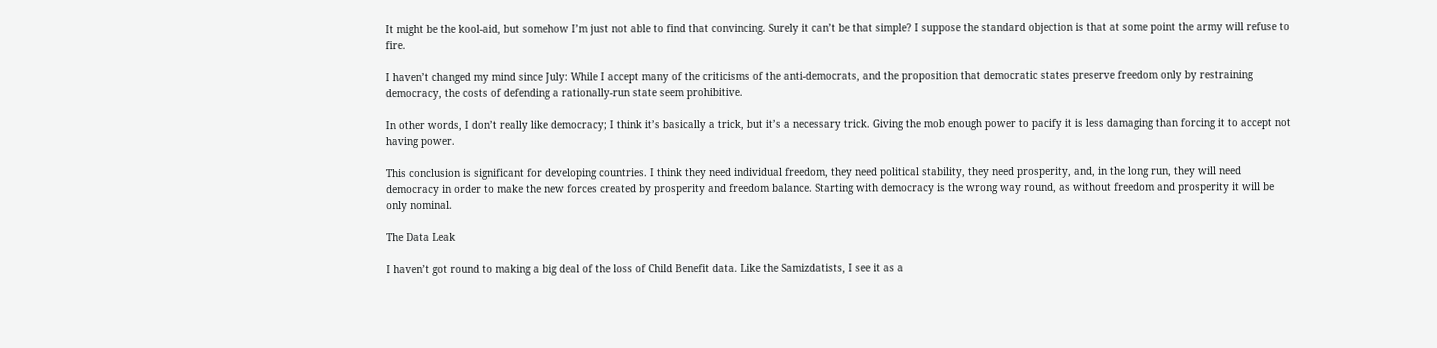It might be the kool-aid, but somehow I’m just not able to find that convincing. Surely it can’t be that simple? I suppose the standard objection is that at some point the army will refuse to fire.

I haven’t changed my mind since July: While I accept many of the criticisms of the anti-democrats, and the proposition that democratic states preserve freedom only by restraining democracy, the costs of defending a rationally-run state seem prohibitive.

In other words, I don’t really like democracy; I think it’s basically a trick, but it’s a necessary trick. Giving the mob enough power to pacify it is less damaging than forcing it to accept not having power.

This conclusion is significant for developing countries. I think they need individual freedom, they need political stability, they need prosperity, and, in the long run, they will need democracy in order to make the new forces created by prosperity and freedom balance. Starting with democracy is the wrong way round, as without freedom and prosperity it will be only nominal.

The Data Leak

I haven’t got round to making a big deal of the loss of Child Benefit data. Like the Samizdatists, I see it as a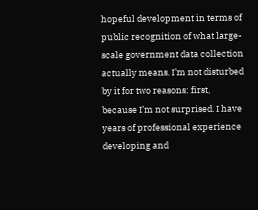hopeful development in terms of public recognition of what large-scale government data collection actually means. I’m not disturbed by it for two reasons: first, because I’m not surprised. I have years of professional experience developing and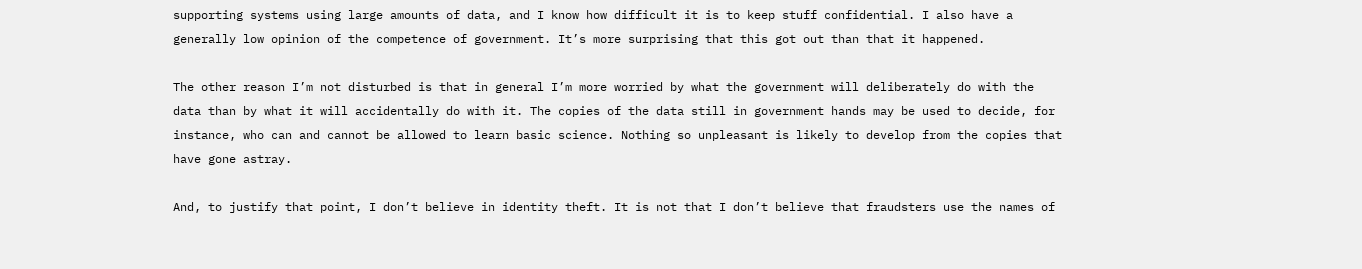supporting systems using large amounts of data, and I know how difficult it is to keep stuff confidential. I also have a generally low opinion of the competence of government. It’s more surprising that this got out than that it happened.

The other reason I’m not disturbed is that in general I’m more worried by what the government will deliberately do with the data than by what it will accidentally do with it. The copies of the data still in government hands may be used to decide, for instance, who can and cannot be allowed to learn basic science. Nothing so unpleasant is likely to develop from the copies that have gone astray.

And, to justify that point, I don’t believe in identity theft. It is not that I don’t believe that fraudsters use the names of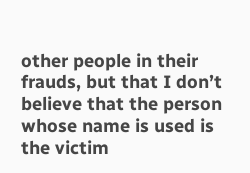other people in their frauds, but that I don’t believe that the person whose name is used is the victim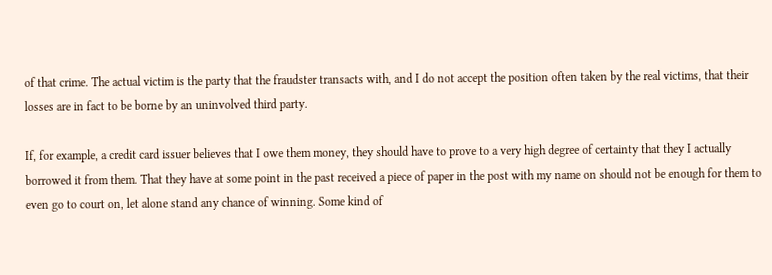of that crime. The actual victim is the party that the fraudster transacts with, and I do not accept the position often taken by the real victims, that their losses are in fact to be borne by an uninvolved third party.

If, for example, a credit card issuer believes that I owe them money, they should have to prove to a very high degree of certainty that they I actually borrowed it from them. That they have at some point in the past received a piece of paper in the post with my name on should not be enough for them to even go to court on, let alone stand any chance of winning. Some kind of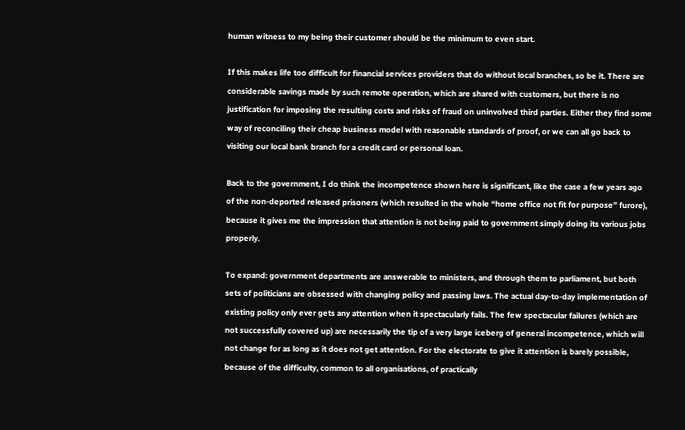human witness to my being their customer should be the minimum to even start.

If this makes life too difficult for financial services providers that do without local branches, so be it. There are considerable savings made by such remote operation, which are shared with customers, but there is no justification for imposing the resulting costs and risks of fraud on uninvolved third parties. Either they find some way of reconciling their cheap business model with reasonable standards of proof, or we can all go back to visiting our local bank branch for a credit card or personal loan.

Back to the government, I do think the incompetence shown here is significant, like the case a few years ago of the non-deported released prisoners (which resulted in the whole “home office not fit for purpose” furore), because it gives me the impression that attention is not being paid to government simply doing its various jobs properly.

To expand: government departments are answerable to ministers, and through them to parliament, but both sets of politicians are obsessed with changing policy and passing laws. The actual day-to-day implementation of existing policy only ever gets any attention when it spectacularly fails. The few spectacular failures (which are not successfully covered up) are necessarily the tip of a very large iceberg of general incompetence, which will not change for as long as it does not get attention. For the electorate to give it attention is barely possible, because of the difficulty, common to all organisations, of practically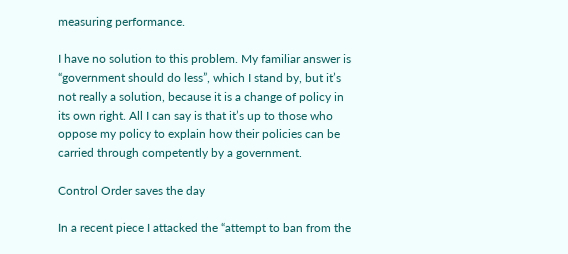measuring performance.

I have no solution to this problem. My familiar answer is “government should do less”, which I stand by, but it’s not really a solution, because it is a change of policy in its own right. All I can say is that it’s up to those who oppose my policy to explain how their policies can be carried through competently by a government.

Control Order saves the day

In a recent piece I attacked the “attempt to ban from the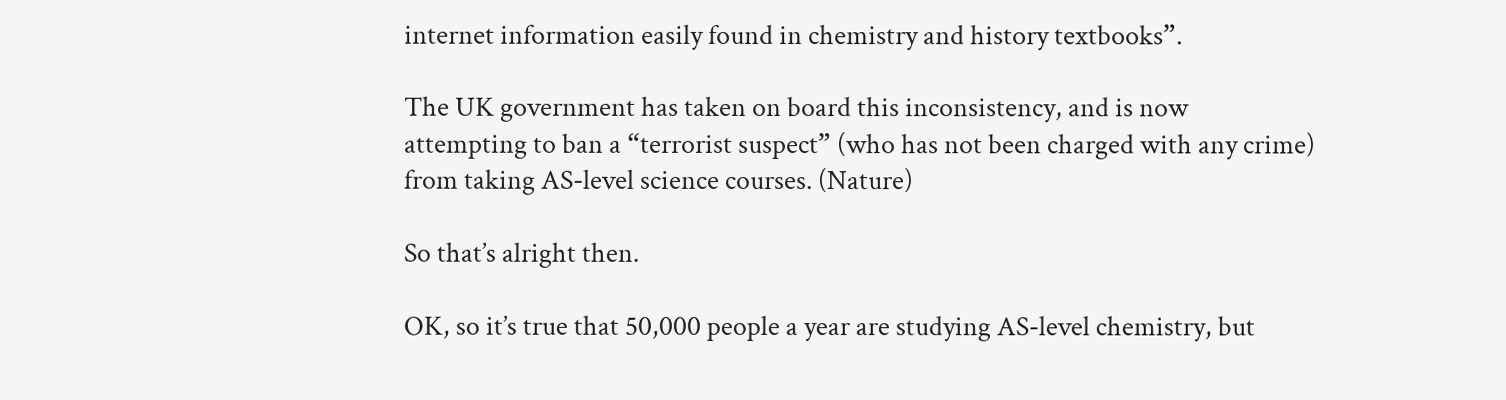internet information easily found in chemistry and history textbooks”.

The UK government has taken on board this inconsistency, and is now attempting to ban a “terrorist suspect” (who has not been charged with any crime) from taking AS-level science courses. (Nature)

So that’s alright then.

OK, so it’s true that 50,000 people a year are studying AS-level chemistry, but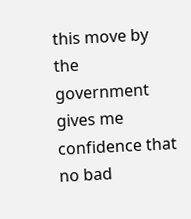this move by the government gives me confidence that no bad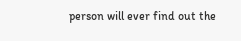person will ever find out the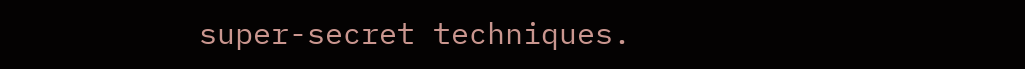super-secret techniques.